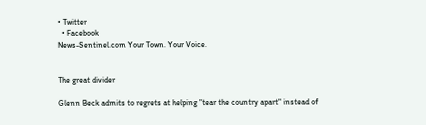• Twitter
  • Facebook
News-Sentinel.com Your Town. Your Voice.


The great divider

Glenn Beck admits to regrets at helping "tear the country apart" instead of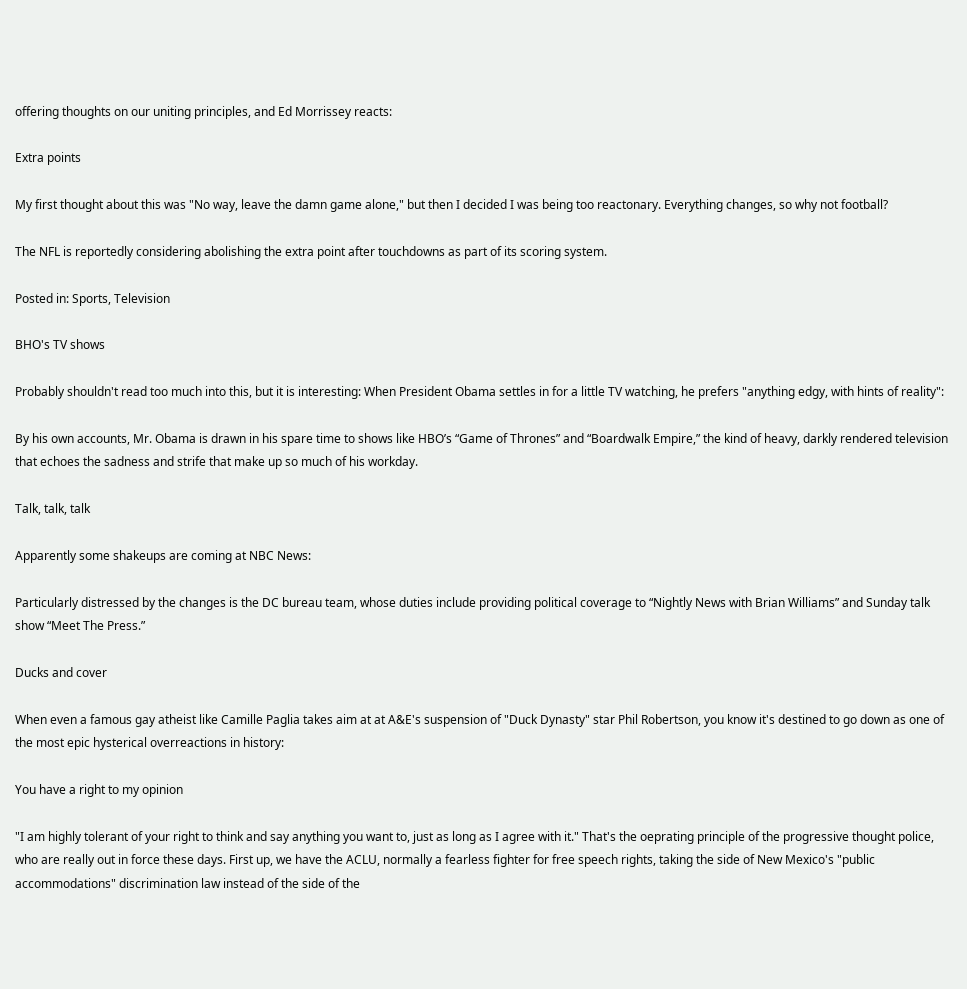offering thoughts on our uniting principles, and Ed Morrissey reacts:

Extra points

My first thought about this was "No way, leave the damn game alone," but then I decided I was being too reactonary. Everything changes, so why not football?

The NFL is reportedly considering abolishing the extra point after touchdowns as part of its scoring system.

Posted in: Sports, Television

BHO's TV shows

Probably shouldn't read too much into this, but it is interesting: When President Obama settles in for a little TV watching, he prefers "anything edgy, with hints of reality":

By his own accounts, Mr. Obama is drawn in his spare time to shows like HBO’s “Game of Thrones” and “Boardwalk Empire,” the kind of heavy, darkly rendered television that echoes the sadness and strife that make up so much of his workday.

Talk, talk, talk

Apparently some shakeups are coming at NBC News:

Particularly distressed by the changes is the DC bureau team, whose duties include providing political coverage to “Nightly News with Brian Williams” and Sunday talk show “Meet The Press.”

Ducks and cover

When even a famous gay atheist like Camille Paglia takes aim at at A&E's suspension of "Duck Dynasty" star Phil Robertson, you know it's destined to go down as one of the most epic hysterical overreactions in history:

You have a right to my opinion

"I am highly tolerant of your right to think and say anything you want to, just as long as I agree with it." That's the oeprating principle of the progressive thought police, who are really out in force these days. First up, we have the ACLU, normally a fearless fighter for free speech rights, taking the side of New Mexico's "public accommodations" discrimination law instead of the side of the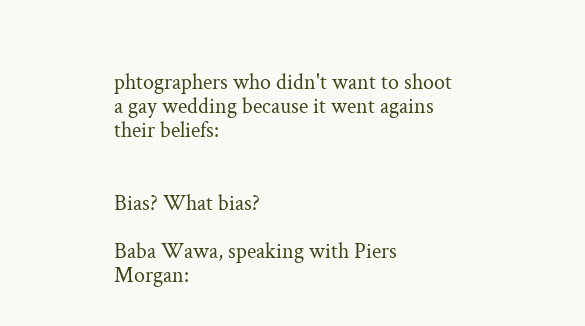phtographers who didn't want to shoot a gay wedding because it went agains their beliefs:


Bias? What bias?

Baba Wawa, speaking with Piers Morgan: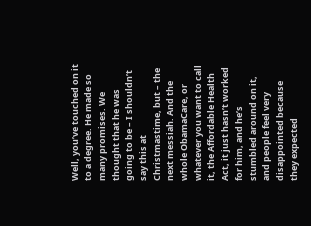Well, you’ve touched on it to a degree. He made so many promises. We thought that he was going to be – I shouldn’t say this at Christmastime, but – the next messiah. And the whole ObamaCare, or whatever you want to call it, the Affordable Health Act, it just hasn’t worked for him, and he’s stumbled around on it, and people feel very disappointed because they expected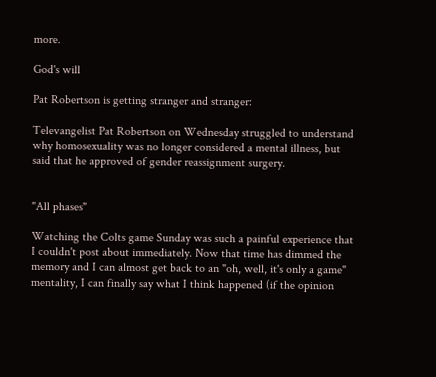more.

God's will

Pat Robertson is getting stranger and stranger:

Televangelist Pat Robertson on Wednesday struggled to understand why homosexuality was no longer considered a mental illness, but said that he approved of gender reassignment surgery.


"All phases"

Watching the Colts game Sunday was such a painful experience that I couldn't post about immediately. Now that time has dimmed the memory and I can almost get back to an "oh, well, it's only a game" mentality, I can finally say what I think happened (if the opinion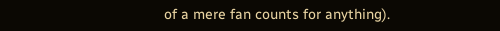of a mere fan counts for anything).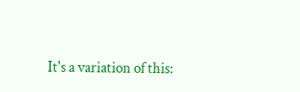It's a variation of this: